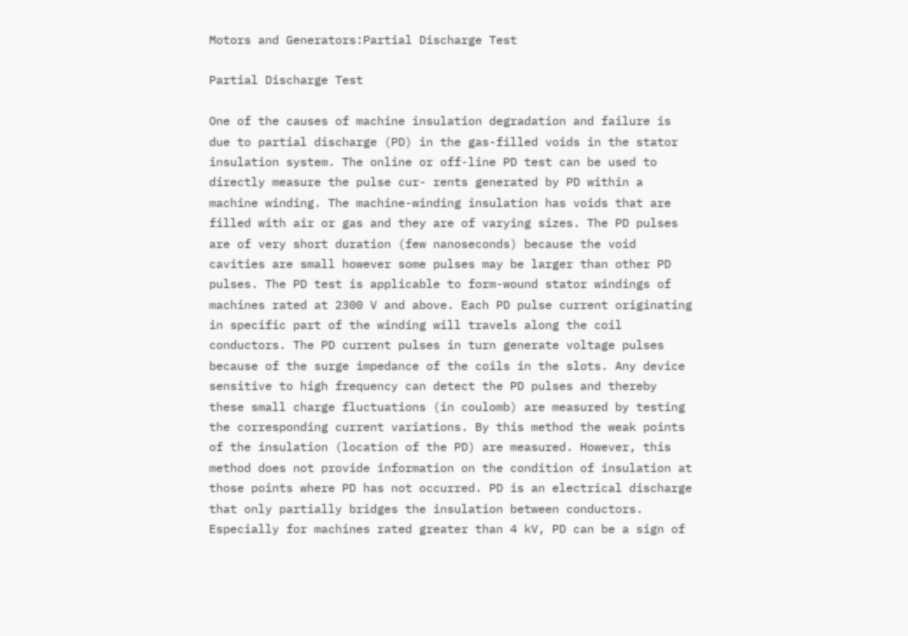Motors and Generators:Partial Discharge Test

Partial Discharge Test

One of the causes of machine insulation degradation and failure is due to partial discharge (PD) in the gas-filled voids in the stator insulation system. The online or off-line PD test can be used to directly measure the pulse cur- rents generated by PD within a machine winding. The machine-winding insulation has voids that are filled with air or gas and they are of varying sizes. The PD pulses are of very short duration (few nanoseconds) because the void cavities are small however some pulses may be larger than other PD pulses. The PD test is applicable to form-wound stator windings of machines rated at 2300 V and above. Each PD pulse current originating in specific part of the winding will travels along the coil conductors. The PD current pulses in turn generate voltage pulses because of the surge impedance of the coils in the slots. Any device sensitive to high frequency can detect the PD pulses and thereby these small charge fluctuations (in coulomb) are measured by testing the corresponding current variations. By this method the weak points of the insulation (location of the PD) are measured. However, this method does not provide information on the condition of insulation at those points where PD has not occurred. PD is an electrical discharge that only partially bridges the insulation between conductors. Especially for machines rated greater than 4 kV, PD can be a sign of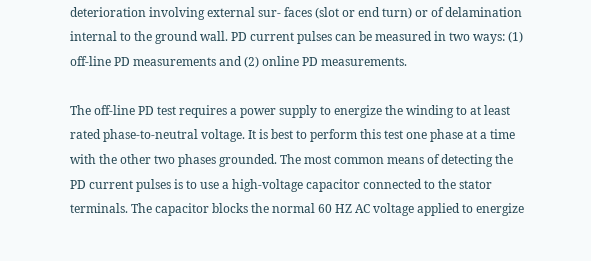deterioration involving external sur- faces (slot or end turn) or of delamination internal to the ground wall. PD current pulses can be measured in two ways: (1) off-line PD measurements and (2) online PD measurements.

The off-line PD test requires a power supply to energize the winding to at least rated phase-to-neutral voltage. It is best to perform this test one phase at a time with the other two phases grounded. The most common means of detecting the PD current pulses is to use a high-voltage capacitor connected to the stator terminals. The capacitor blocks the normal 60 HZ AC voltage applied to energize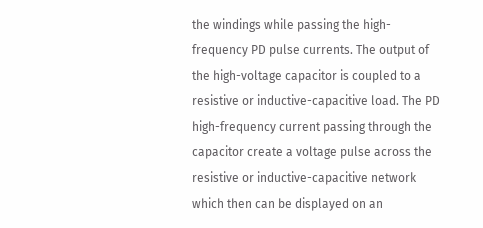the windings while passing the high- frequency PD pulse currents. The output of the high-voltage capacitor is coupled to a resistive or inductive-capacitive load. The PD high-frequency current passing through the capacitor create a voltage pulse across the resistive or inductive-capacitive network which then can be displayed on an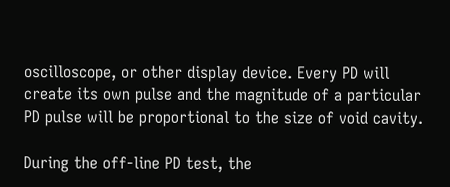oscilloscope, or other display device. Every PD will create its own pulse and the magnitude of a particular PD pulse will be proportional to the size of void cavity.

During the off-line PD test, the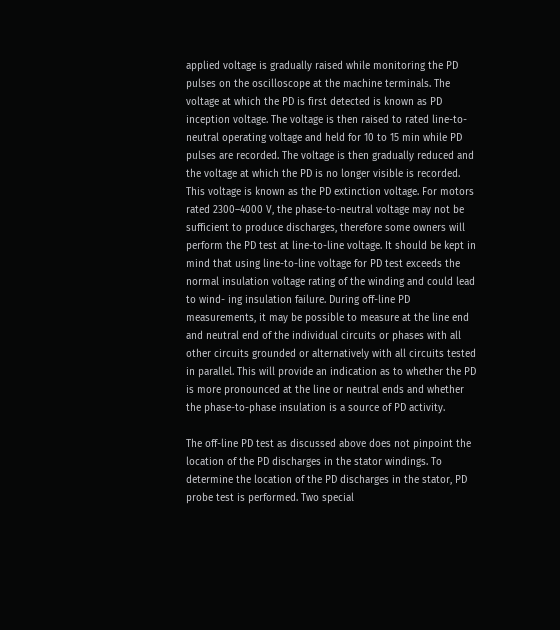applied voltage is gradually raised while monitoring the PD pulses on the oscilloscope at the machine terminals. The voltage at which the PD is first detected is known as PD inception voltage. The voltage is then raised to rated line-to-neutral operating voltage and held for 10 to 15 min while PD pulses are recorded. The voltage is then gradually reduced and the voltage at which the PD is no longer visible is recorded. This voltage is known as the PD extinction voltage. For motors rated 2300–4000 V, the phase-to-neutral voltage may not be sufficient to produce discharges, therefore some owners will perform the PD test at line-to-line voltage. It should be kept in mind that using line-to-line voltage for PD test exceeds the normal insulation voltage rating of the winding and could lead to wind- ing insulation failure. During off-line PD measurements, it may be possible to measure at the line end and neutral end of the individual circuits or phases with all other circuits grounded or alternatively with all circuits tested in parallel. This will provide an indication as to whether the PD is more pronounced at the line or neutral ends and whether the phase-to-phase insulation is a source of PD activity.

The off-line PD test as discussed above does not pinpoint the location of the PD discharges in the stator windings. To determine the location of the PD discharges in the stator, PD probe test is performed. Two special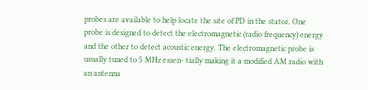probes are available to help locate the site of PD in the stator. One probe is designed to detect the electromagnetic (radio frequency) energy and the other to detect acoustic energy. The electromagnetic probe is usually tuned to 5 MHz essen- tially making it a modified AM radio with an antenna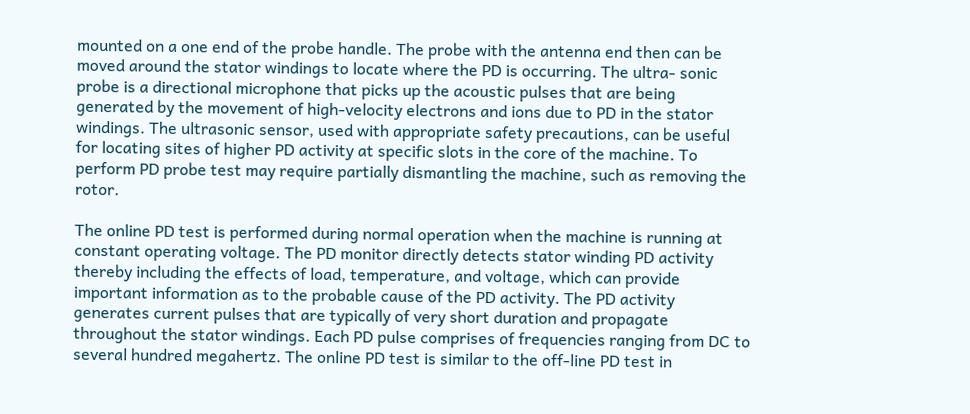mounted on a one end of the probe handle. The probe with the antenna end then can be moved around the stator windings to locate where the PD is occurring. The ultra- sonic probe is a directional microphone that picks up the acoustic pulses that are being generated by the movement of high-velocity electrons and ions due to PD in the stator windings. The ultrasonic sensor, used with appropriate safety precautions, can be useful for locating sites of higher PD activity at specific slots in the core of the machine. To perform PD probe test may require partially dismantling the machine, such as removing the rotor.

The online PD test is performed during normal operation when the machine is running at constant operating voltage. The PD monitor directly detects stator winding PD activity thereby including the effects of load, temperature, and voltage, which can provide important information as to the probable cause of the PD activity. The PD activity generates current pulses that are typically of very short duration and propagate throughout the stator windings. Each PD pulse comprises of frequencies ranging from DC to several hundred megahertz. The online PD test is similar to the off-line PD test in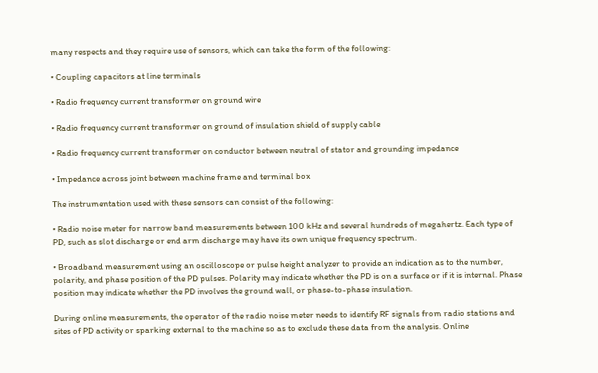many respects and they require use of sensors, which can take the form of the following:

• Coupling capacitors at line terminals

• Radio frequency current transformer on ground wire

• Radio frequency current transformer on ground of insulation shield of supply cable

• Radio frequency current transformer on conductor between neutral of stator and grounding impedance

• Impedance across joint between machine frame and terminal box

The instrumentation used with these sensors can consist of the following:

• Radio noise meter for narrow band measurements between 100 kHz and several hundreds of megahertz. Each type of PD, such as slot discharge or end arm discharge may have its own unique frequency spectrum.

• Broadband measurement using an oscilloscope or pulse height analyzer to provide an indication as to the number, polarity, and phase position of the PD pulses. Polarity may indicate whether the PD is on a surface or if it is internal. Phase position may indicate whether the PD involves the ground wall, or phase-to-phase insulation.

During online measurements, the operator of the radio noise meter needs to identify RF signals from radio stations and sites of PD activity or sparking external to the machine so as to exclude these data from the analysis. Online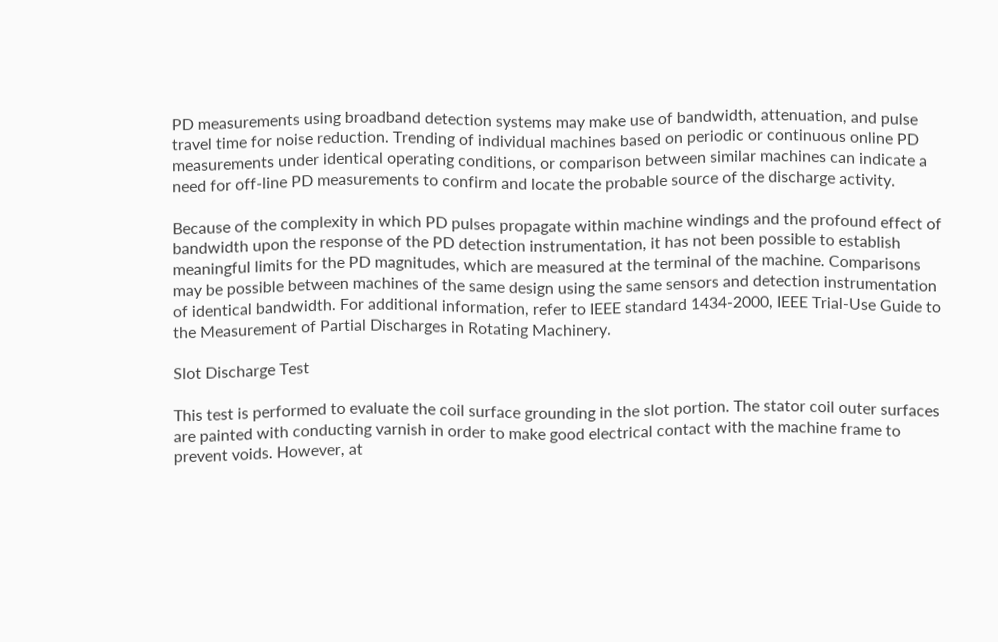PD measurements using broadband detection systems may make use of bandwidth, attenuation, and pulse travel time for noise reduction. Trending of individual machines based on periodic or continuous online PD measurements under identical operating conditions, or comparison between similar machines can indicate a need for off-line PD measurements to confirm and locate the probable source of the discharge activity.

Because of the complexity in which PD pulses propagate within machine windings and the profound effect of bandwidth upon the response of the PD detection instrumentation, it has not been possible to establish meaningful limits for the PD magnitudes, which are measured at the terminal of the machine. Comparisons may be possible between machines of the same design using the same sensors and detection instrumentation of identical bandwidth. For additional information, refer to IEEE standard 1434-2000, IEEE Trial-Use Guide to the Measurement of Partial Discharges in Rotating Machinery.

Slot Discharge Test

This test is performed to evaluate the coil surface grounding in the slot portion. The stator coil outer surfaces are painted with conducting varnish in order to make good electrical contact with the machine frame to prevent voids. However, at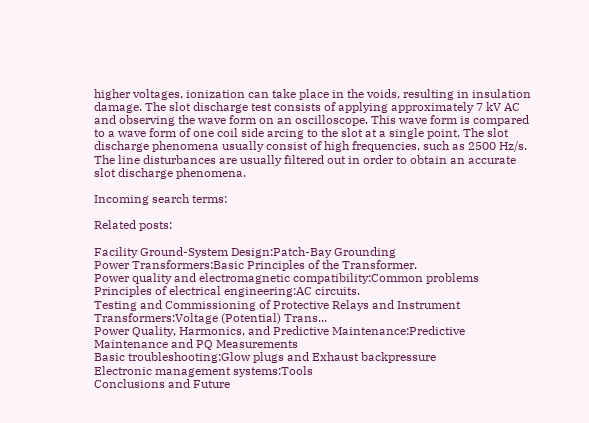higher voltages, ionization can take place in the voids, resulting in insulation damage. The slot discharge test consists of applying approximately 7 kV AC and observing the wave form on an oscilloscope. This wave form is compared to a wave form of one coil side arcing to the slot at a single point. The slot discharge phenomena usually consist of high frequencies, such as 2500 Hz/s. The line disturbances are usually filtered out in order to obtain an accurate slot discharge phenomena.

Incoming search terms:

Related posts:

Facility Ground-System Design:Patch-Bay Grounding
Power Transformers:Basic Principles of the Transformer.
Power quality and electromagnetic compatibility:Common problems
Principles of electrical engineering:AC circuits.
Testing and Commissioning of Protective Relays and Instrument Transformers:Voltage (Potential) Trans...
Power Quality, Harmonics, and Predictive Maintenance:Predictive Maintenance and PQ Measurements
Basic troubleshooting:Glow plugs and Exhaust backpressure
Electronic management systems:Tools
Conclusions and Future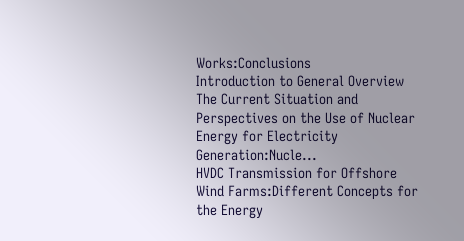Works:Conclusions
Introduction to General Overview
The Current Situation and Perspectives on the Use of Nuclear Energy for Electricity Generation:Nucle...
HVDC Transmission for Offshore Wind Farms:Different Concepts for the Energy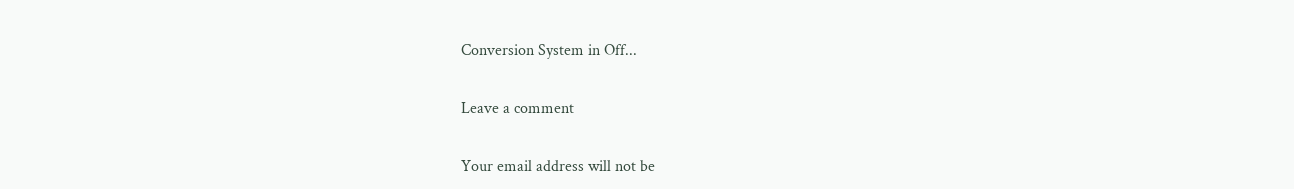Conversion System in Off...

Leave a comment

Your email address will not be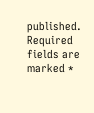published. Required fields are marked *